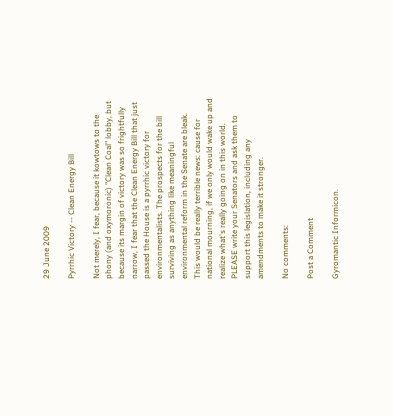29 June 2009

Pyrrhic Victory -- Clean Energy Bill

Not merely, I fear, because it kowtows to the phony (and oxymoronic) "Clean Coal" lobby, but because its margin of victory was so frightfully narrow, I fear that the Clean Energy Bill that just passed the House is a pyrrhic victory for environmentalists. The prospects for the bill surviving as anything like meaningful environmental reform in the Senate are bleak. This would be really terrible news: cause for national mourning, if we only would wake up and realize what's really going on in this world. PLEASE write your Senators and ask them to support this legislation, including any amendments to make it stronger.

No comments:

Post a Comment

Gyromantic Informicon.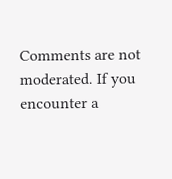Comments are not moderated. If you encounter a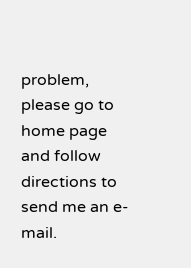problem, please go to home page and follow directions to send me an e-mail.